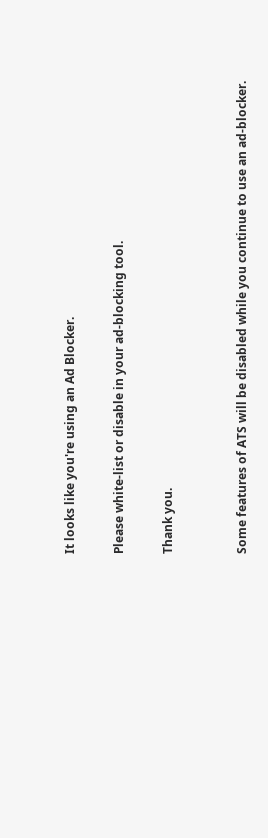It looks like you're using an Ad Blocker.

Please white-list or disable in your ad-blocking tool.

Thank you.


Some features of ATS will be disabled while you continue to use an ad-blocker.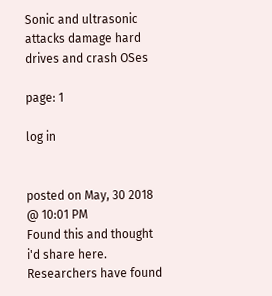Sonic and ultrasonic attacks damage hard drives and crash OSes

page: 1

log in


posted on May, 30 2018 @ 10:01 PM
Found this and thought i'd share here. Researchers have found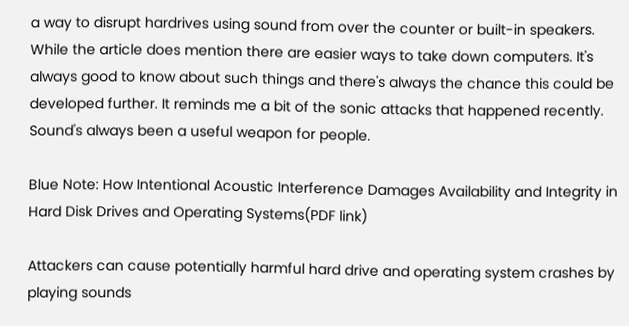a way to disrupt hardrives using sound from over the counter or built-in speakers. While the article does mention there are easier ways to take down computers. It's always good to know about such things and there's always the chance this could be developed further. It reminds me a bit of the sonic attacks that happened recently. Sound's always been a useful weapon for people.

Blue Note: How Intentional Acoustic Interference Damages Availability and Integrity in Hard Disk Drives and Operating Systems(PDF link)

Attackers can cause potentially harmful hard drive and operating system crashes by playing sounds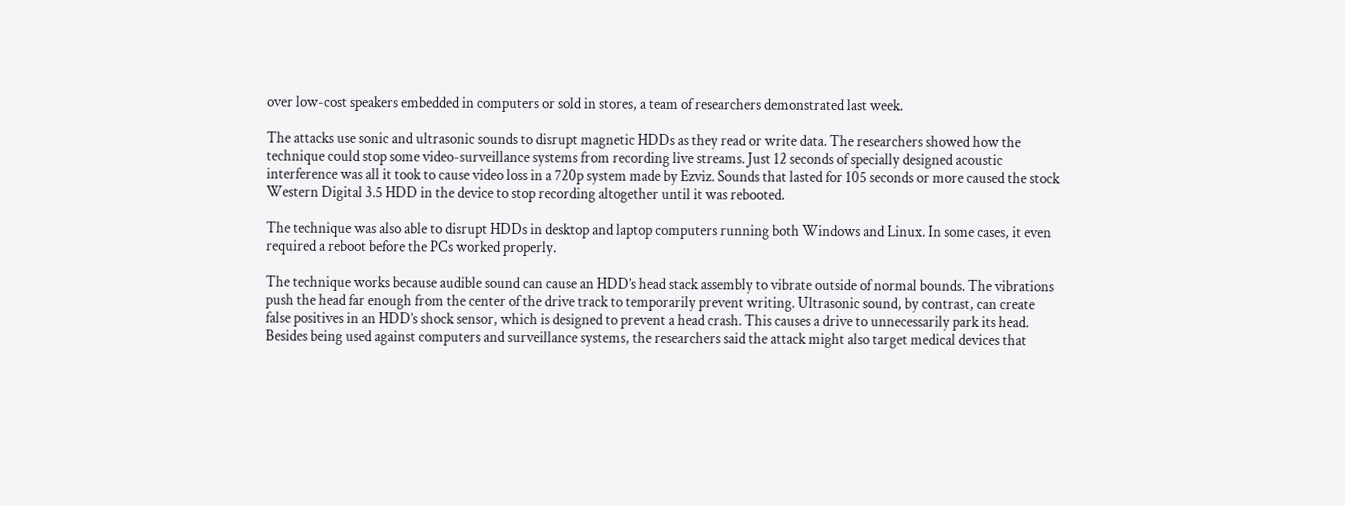over low-cost speakers embedded in computers or sold in stores, a team of researchers demonstrated last week.

The attacks use sonic and ultrasonic sounds to disrupt magnetic HDDs as they read or write data. The researchers showed how the technique could stop some video-surveillance systems from recording live streams. Just 12 seconds of specially designed acoustic interference was all it took to cause video loss in a 720p system made by Ezviz. Sounds that lasted for 105 seconds or more caused the stock Western Digital 3.5 HDD in the device to stop recording altogether until it was rebooted.

The technique was also able to disrupt HDDs in desktop and laptop computers running both Windows and Linux. In some cases, it even required a reboot before the PCs worked properly.

The technique works because audible sound can cause an HDD’s head stack assembly to vibrate outside of normal bounds. The vibrations push the head far enough from the center of the drive track to temporarily prevent writing. Ultrasonic sound, by contrast, can create false positives in an HDD’s shock sensor, which is designed to prevent a head crash. This causes a drive to unnecessarily park its head. Besides being used against computers and surveillance systems, the researchers said the attack might also target medical devices that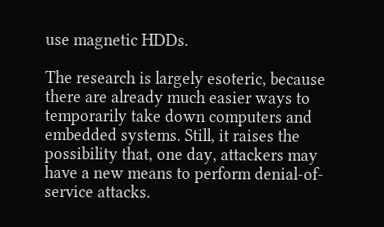use magnetic HDDs.

The research is largely esoteric, because there are already much easier ways to temporarily take down computers and embedded systems. Still, it raises the possibility that, one day, attackers may have a new means to perform denial-of-service attacks.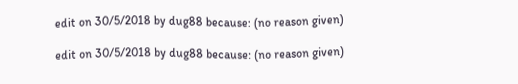edit on 30/5/2018 by dug88 because: (no reason given)

edit on 30/5/2018 by dug88 because: (no reason given)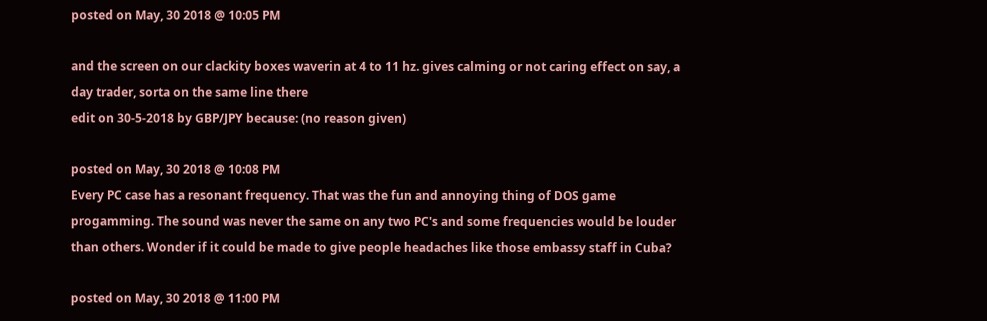posted on May, 30 2018 @ 10:05 PM

and the screen on our clackity boxes waverin at 4 to 11 hz. gives calming or not caring effect on say, a day trader, sorta on the same line there
edit on 30-5-2018 by GBP/JPY because: (no reason given)

posted on May, 30 2018 @ 10:08 PM
Every PC case has a resonant frequency. That was the fun and annoying thing of DOS game progamming. The sound was never the same on any two PC's and some frequencies would be louder than others. Wonder if it could be made to give people headaches like those embassy staff in Cuba?

posted on May, 30 2018 @ 11:00 PM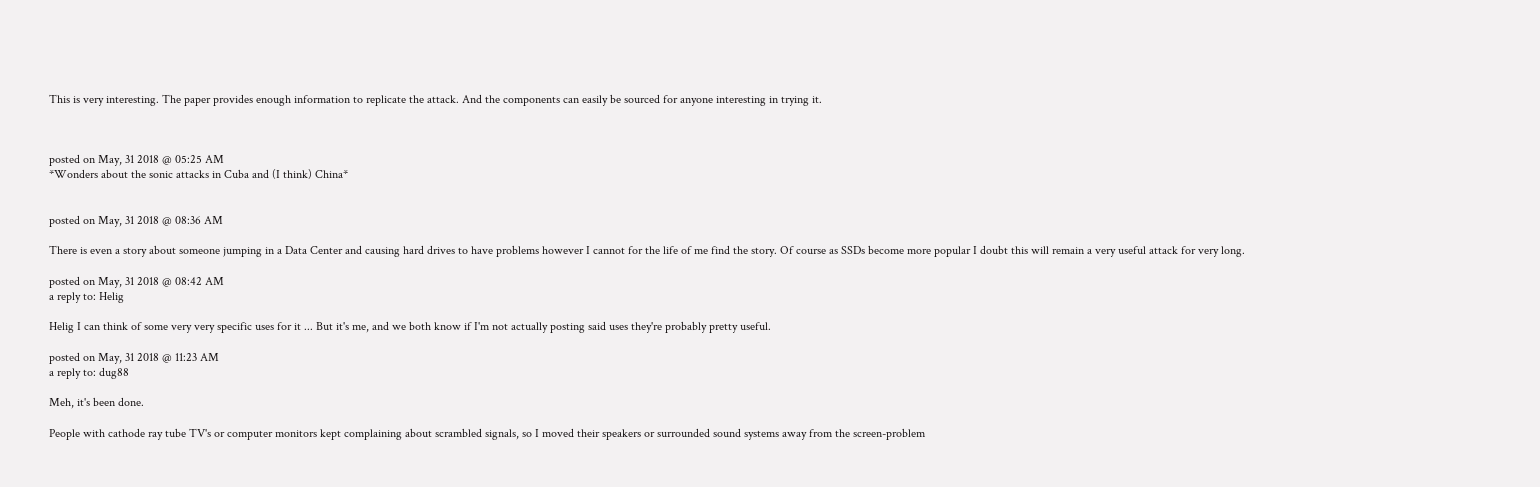This is very interesting. The paper provides enough information to replicate the attack. And the components can easily be sourced for anyone interesting in trying it.



posted on May, 31 2018 @ 05:25 AM
*Wonders about the sonic attacks in Cuba and (I think) China*


posted on May, 31 2018 @ 08:36 AM

There is even a story about someone jumping in a Data Center and causing hard drives to have problems however I cannot for the life of me find the story. Of course as SSDs become more popular I doubt this will remain a very useful attack for very long.

posted on May, 31 2018 @ 08:42 AM
a reply to: Helig

Helig I can think of some very very specific uses for it ... But it's me, and we both know if I'm not actually posting said uses they're probably pretty useful.

posted on May, 31 2018 @ 11:23 AM
a reply to: dug88

Meh, it's been done.

People with cathode ray tube TV's or computer monitors kept complaining about scrambled signals, so I moved their speakers or surrounded sound systems away from the screen-problem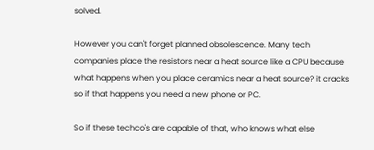solved.

However you can't forget planned obsolescence. Many tech companies place the resistors near a heat source like a CPU because what happens when you place ceramics near a heat source? it cracks so if that happens you need a new phone or PC.

So if these techco's are capable of that, who knows what else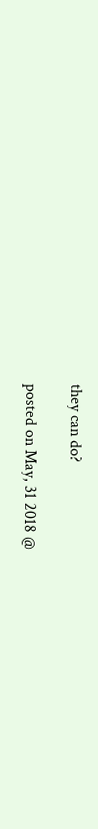they can do?

posted on May, 31 2018 @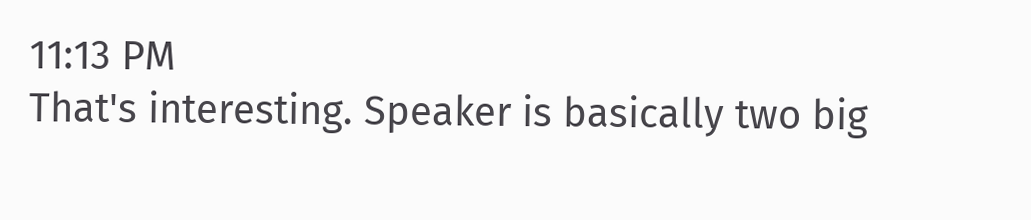11:13 PM
That's interesting. Speaker is basically two big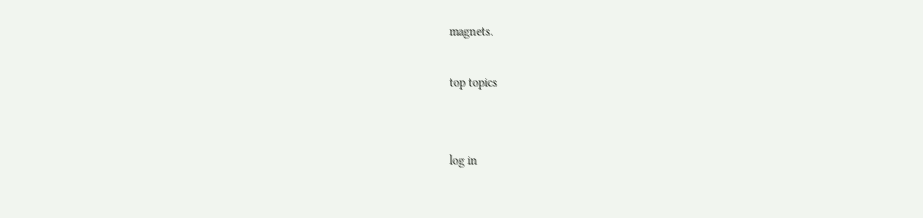magnets.

top topics


log in